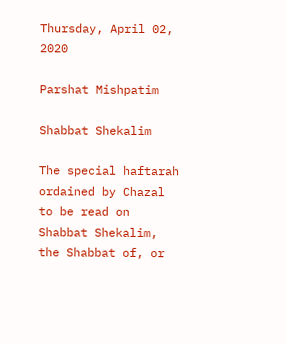Thursday, April 02, 2020

Parshat Mishpatim

Shabbat Shekalim

The special haftarah ordained by Chazal to be read on Shabbat Shekalim, the Shabbat of, or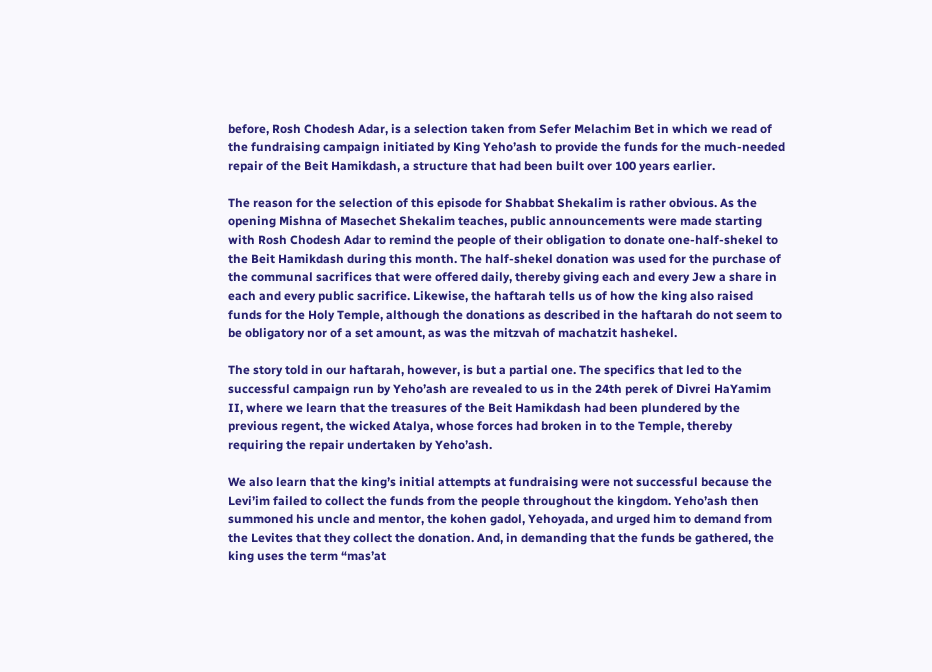before, Rosh Chodesh Adar, is a selection taken from Sefer Melachim Bet in which we read of the fundraising campaign initiated by King Yeho’ash to provide the funds for the much-needed repair of the Beit Hamikdash, a structure that had been built over 100 years earlier.

The reason for the selection of this episode for Shabbat Shekalim is rather obvious. As the opening Mishna of Masechet Shekalim teaches, public announcements were made starting with Rosh Chodesh Adar to remind the people of their obligation to donate one-half-shekel to the Beit Hamikdash during this month. The half-shekel donation was used for the purchase of the communal sacrifices that were offered daily, thereby giving each and every Jew a share in each and every public sacrifice. Likewise, the haftarah tells us of how the king also raised funds for the Holy Temple, although the donations as described in the haftarah do not seem to be obligatory nor of a set amount, as was the mitzvah of machatzit hashekel.

The story told in our haftarah, however, is but a partial one. The specifics that led to the successful campaign run by Yeho’ash are revealed to us in the 24th perek of Divrei HaYamim II, where we learn that the treasures of the Beit Hamikdash had been plundered by the previous regent, the wicked Atalya, whose forces had broken in to the Temple, thereby requiring the repair undertaken by Yeho’ash.

We also learn that the king’s initial attempts at fundraising were not successful because the Levi’im failed to collect the funds from the people throughout the kingdom. Yeho’ash then summoned his uncle and mentor, the kohen gadol, Yehoyada, and urged him to demand from the Levites that they collect the donation. And, in demanding that the funds be gathered, the king uses the term “mas’at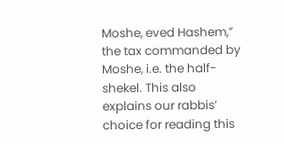Moshe, eved Hashem,” the tax commanded by Moshe, i.e. the half-shekel. This also explains our rabbis’ choice for reading this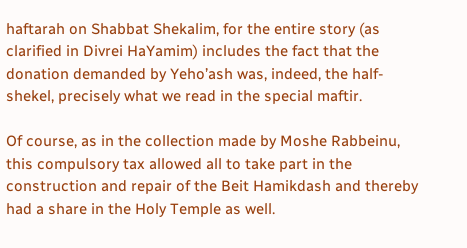haftarah on Shabbat Shekalim, for the entire story (as clarified in Divrei HaYamim) includes the fact that the donation demanded by Yeho’ash was, indeed, the half-shekel, precisely what we read in the special maftir.

Of course, as in the collection made by Moshe Rabbeinu, this compulsory tax allowed all to take part in the construction and repair of the Beit Hamikdash and thereby had a share in the Holy Temple as well.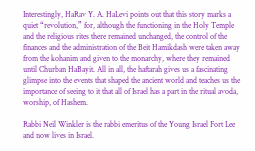Interestingly, HaRav Y. A. HaLevi points out that this story marks a quiet “revolution,” for, although the functioning in the Holy Temple and the religious rites there remained unchanged, the control of the finances and the administration of the Beit Hamikdash were taken away from the kohanim and given to the monarchy, where they remained until Churban HaBayit. All in all, the haftarah gives us a fascinating glimpse into the events that shaped the ancient world and teaches us the importance of seeing to it that all of Israel has a part in the ritual avoda, worship, of Hashem.

Rabbi Neil Winkler is the rabbi emeritus of the Young Israel Fort Lee and now lives in Israel.